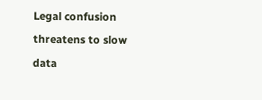Legal confusion threatens to slow data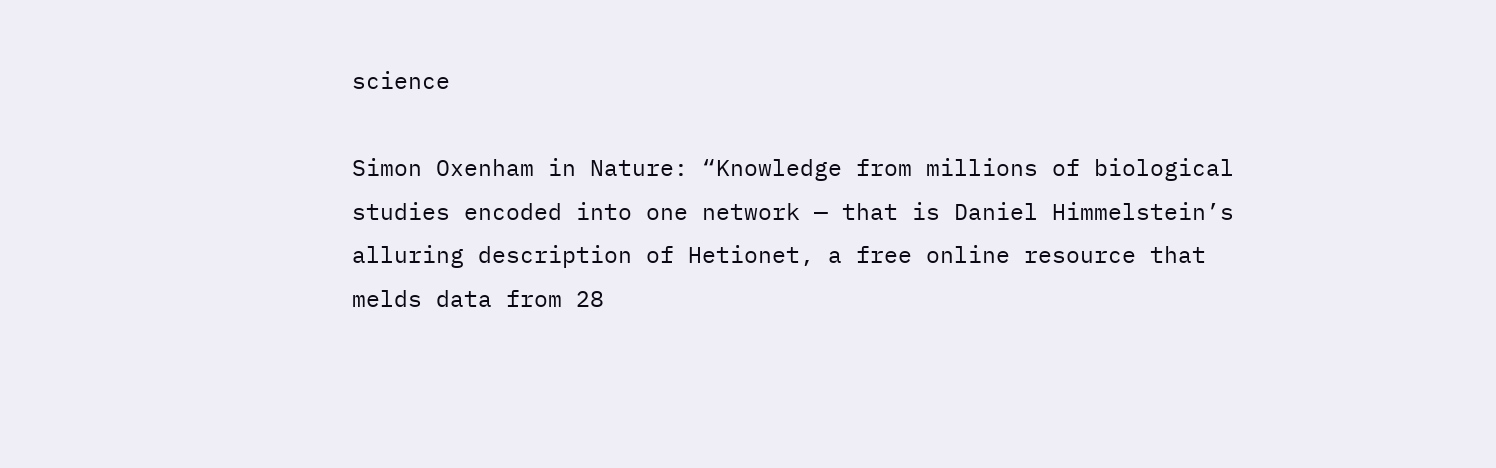science

Simon Oxenham in Nature: “Knowledge from millions of biological studies encoded into one network — that is Daniel Himmelstein’s alluring description of Hetionet, a free online resource that melds data from 28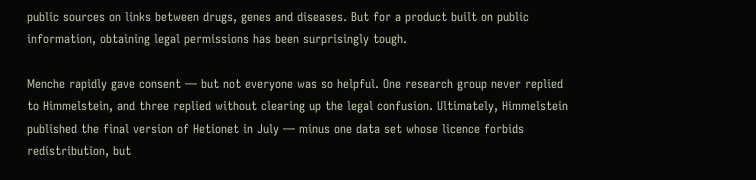public sources on links between drugs, genes and diseases. But for a product built on public information, obtaining legal permissions has been surprisingly tough.

Menche rapidly gave consent — but not everyone was so helpful. One research group never replied to Himmelstein, and three replied without clearing up the legal confusion. Ultimately, Himmelstein published the final version of Hetionet in July — minus one data set whose licence forbids redistribution, but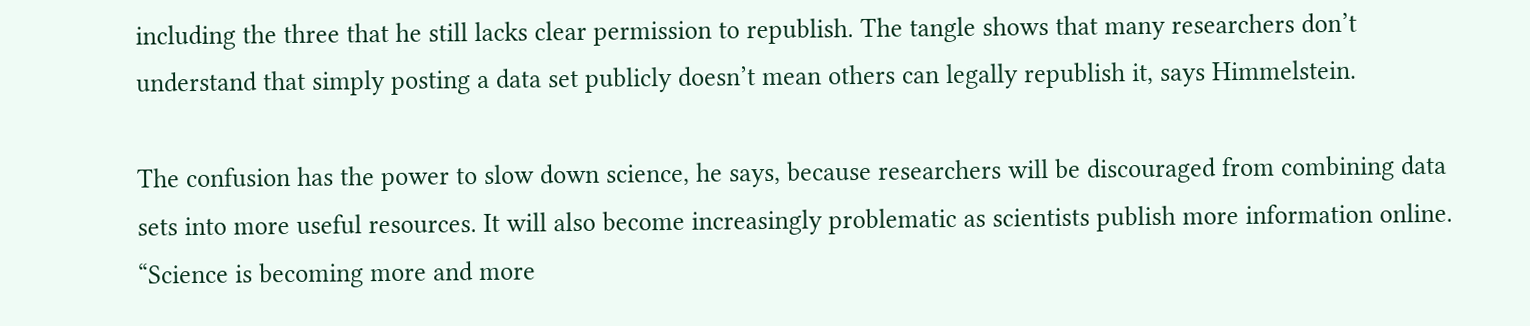including the three that he still lacks clear permission to republish. The tangle shows that many researchers don’t understand that simply posting a data set publicly doesn’t mean others can legally republish it, says Himmelstein.

The confusion has the power to slow down science, he says, because researchers will be discouraged from combining data sets into more useful resources. It will also become increasingly problematic as scientists publish more information online. “Science is becoming more and more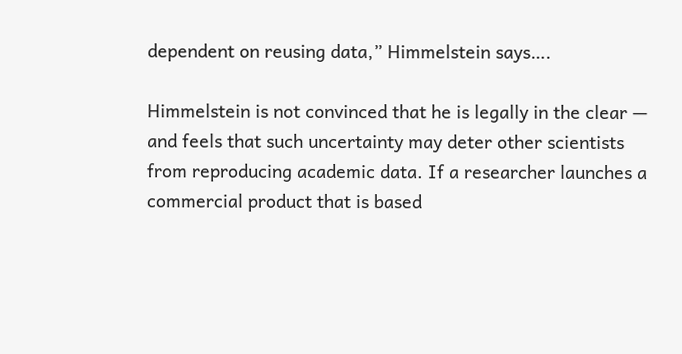dependent on reusing data,” Himmelstein says….

Himmelstein is not convinced that he is legally in the clear — and feels that such uncertainty may deter other scientists from reproducing academic data. If a researcher launches a commercial product that is based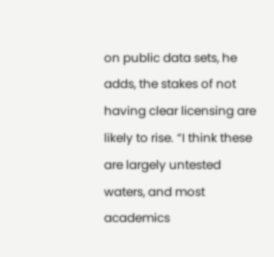on public data sets, he adds, the stakes of not having clear licensing are likely to rise. “I think these are largely untested waters, and most academics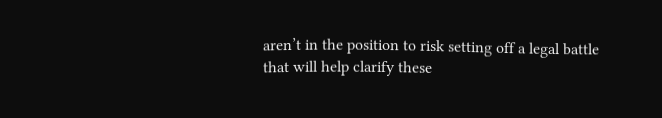aren’t in the position to risk setting off a legal battle that will help clarify these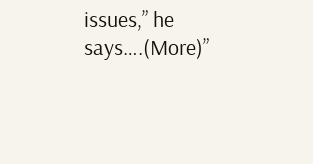issues,” he says….(More)”